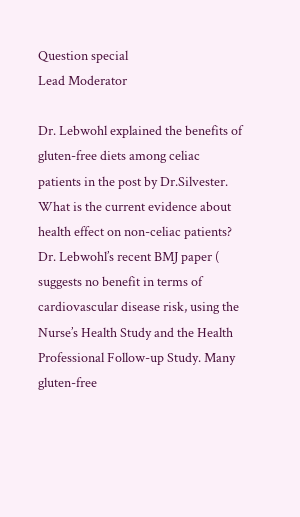Question special
Lead Moderator

Dr. Lebwohl explained the benefits of gluten-free diets among celiac patients in the post by Dr.Silvester. What is the current evidence about health effect on non-celiac patients? Dr. Lebwohl’s recent BMJ paper ( suggests no benefit in terms of cardiovascular disease risk, using the Nurse’s Health Study and the Health Professional Follow-up Study. Many gluten-free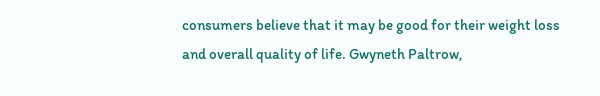consumers believe that it may be good for their weight loss and overall quality of life. Gwyneth Paltrow,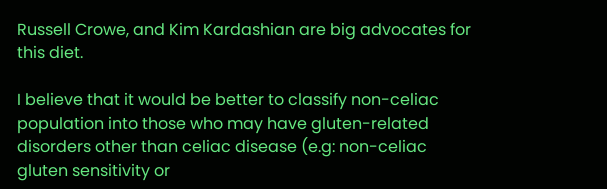Russell Crowe, and Kim Kardashian are big advocates for this diet.

I believe that it would be better to classify non-celiac population into those who may have gluten-related disorders other than celiac disease (e.g: non-celiac gluten sensitivity or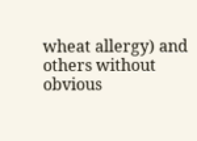wheat allergy) and others without obvious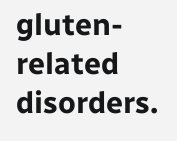gluten-related disorders.